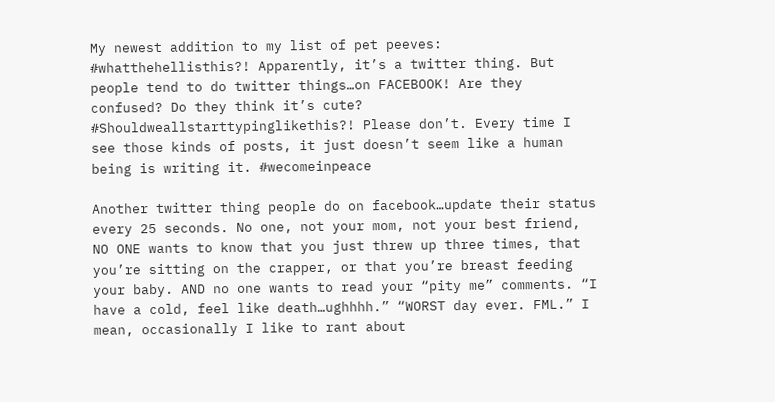My newest addition to my list of pet peeves: #whatthehellisthis?! Apparently, it’s a twitter thing. But people tend to do twitter things…on FACEBOOK! Are they confused? Do they think it’s cute? #Shouldweallstarttypinglikethis?! Please don’t. Every time I see those kinds of posts, it just doesn’t seem like a human being is writing it. #wecomeinpeace

Another twitter thing people do on facebook…update their status every 25 seconds. No one, not your mom, not your best friend, NO ONE wants to know that you just threw up three times, that you’re sitting on the crapper, or that you’re breast feeding your baby. AND no one wants to read your “pity me” comments. “I have a cold, feel like death…ughhhh.” “WORST day ever. FML.” I mean, occasionally I like to rant about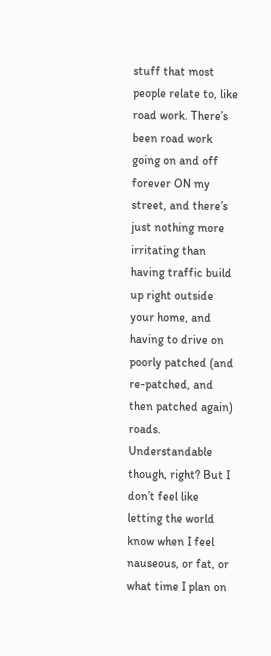stuff that most people relate to, like road work. There’s been road work going on and off forever ON my street, and there’s just nothing more irritating than having traffic build up right outside your home, and having to drive on poorly patched (and re-patched, and then patched again) roads. Understandable though, right? But I don’t feel like letting the world know when I feel nauseous, or fat, or what time I plan on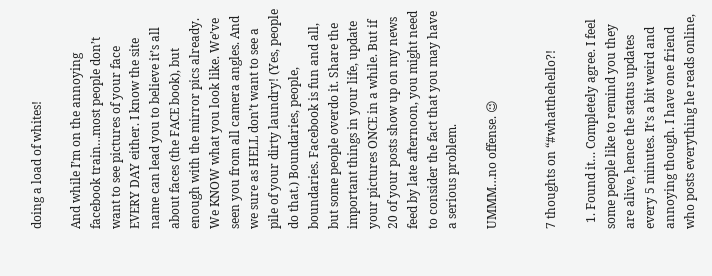doing a load of whites!

And while I’m on the annoying facebook train…most people don’t want to see pictures of your face EVERY DAY either. I know the site name can lead you to believe it’s all about faces (the FACE book), but enough with the mirror pics already. We KNOW what you look like. We’ve seen you from all camera angles. And we sure as HELL don’t want to see a pile of your dirty laundry! (Yes, people do that.) Boundaries, people, boundaries. Facebook is fun and all, but some people overdo it. Share the important things in your life, update your pictures ONCE in a while. But if 20 of your posts show up on my news feed by late afternoon, you might need to consider the fact that you may have a serious problem.

UMMM…no offense. 😉


7 thoughts on “#whatthehello?!

  1. Found it… Completely agree. I feel some people like to remind you they are alive, hence the status updates every 5 minutes. It’s a bit weird and annoying though. I have one friend who posts everything he reads online,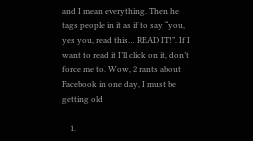and I mean everything. Then he tags people in it as if to say “you, yes you, read this… READ IT!”. If I want to read it I’ll click on it, don’t force me to. Wow, 2 rants about Facebook in one day, I must be getting old

    1.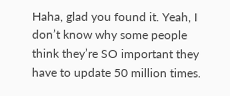Haha, glad you found it. Yeah, I don’t know why some people think they’re SO important they have to update 50 million times.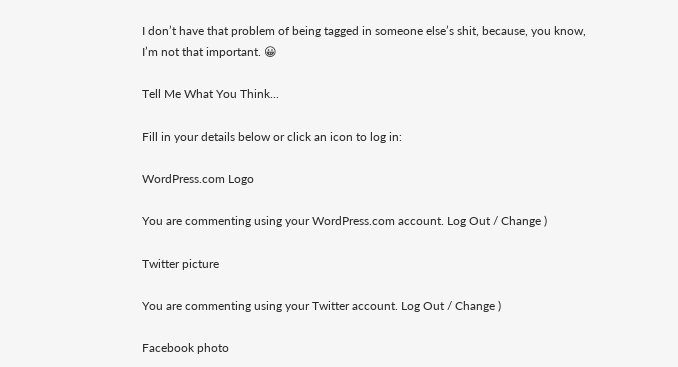I don’t have that problem of being tagged in someone else’s shit, because, you know, I’m not that important. 😀

Tell Me What You Think...

Fill in your details below or click an icon to log in:

WordPress.com Logo

You are commenting using your WordPress.com account. Log Out / Change )

Twitter picture

You are commenting using your Twitter account. Log Out / Change )

Facebook photo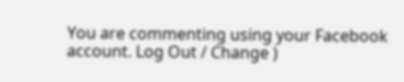You are commenting using your Facebook account. Log Out / Change )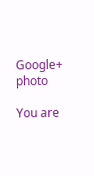Google+ photo

You are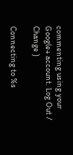commenting using your Google+ account. Log Out / Change )

Connecting to %s